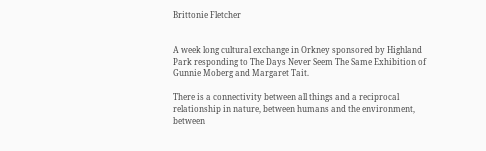Brittonie Fletcher


A week long cultural exchange in Orkney sponsored by Highland Park responding to The Days Never Seem The Same Exhibition of Gunnie Moberg and Margaret Tait.

There is a connectivity between all things and a reciprocal relationship in nature, between humans and the environment, between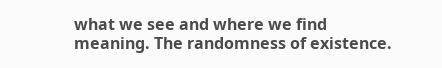what we see and where we find meaning. The randomness of existence.